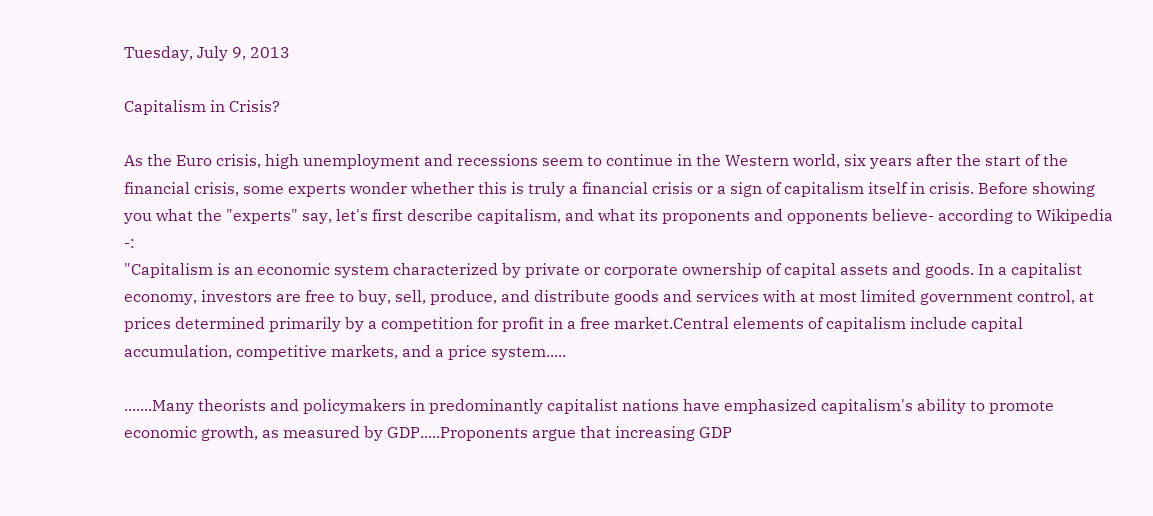Tuesday, July 9, 2013

Capitalism in Crisis?

As the Euro crisis, high unemployment and recessions seem to continue in the Western world, six years after the start of the financial crisis, some experts wonder whether this is truly a financial crisis or a sign of capitalism itself in crisis. Before showing you what the "experts" say, let's first describe capitalism, and what its proponents and opponents believe- according to Wikipedia -:
"Capitalism is an economic system characterized by private or corporate ownership of capital assets and goods. In a capitalist economy, investors are free to buy, sell, produce, and distribute goods and services with at most limited government control, at prices determined primarily by a competition for profit in a free market.Central elements of capitalism include capital accumulation, competitive markets, and a price system.....

.......Many theorists and policymakers in predominantly capitalist nations have emphasized capitalism's ability to promote economic growth, as measured by GDP.....Proponents argue that increasing GDP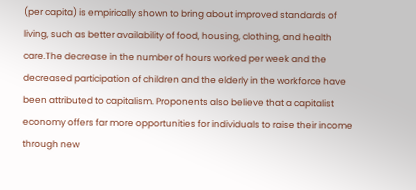(per capita) is empirically shown to bring about improved standards of living, such as better availability of food, housing, clothing, and health care.The decrease in the number of hours worked per week and the decreased participation of children and the elderly in the workforce have been attributed to capitalism. Proponents also believe that a capitalist economy offers far more opportunities for individuals to raise their income through new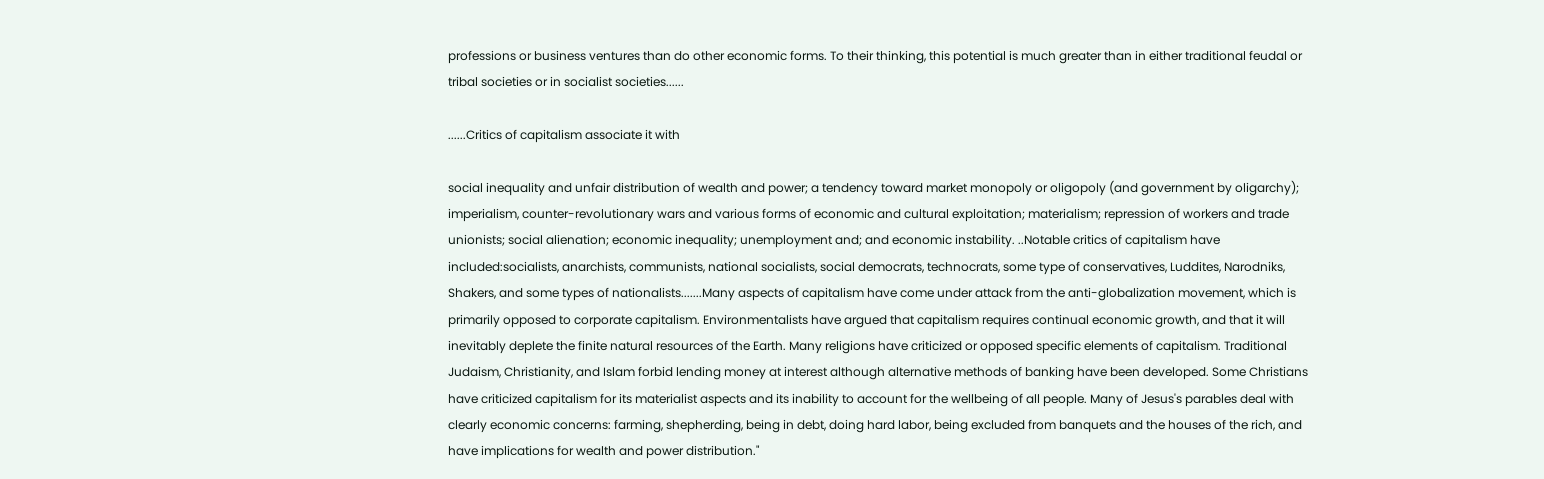professions or business ventures than do other economic forms. To their thinking, this potential is much greater than in either traditional feudal or tribal societies or in socialist societies......

......Critics of capitalism associate it with

social inequality and unfair distribution of wealth and power; a tendency toward market monopoly or oligopoly (and government by oligarchy); imperialism, counter-revolutionary wars and various forms of economic and cultural exploitation; materialism; repression of workers and trade unionists; social alienation; economic inequality; unemployment and; and economic instability. ..Notable critics of capitalism have included:socialists, anarchists, communists, national socialists, social democrats, technocrats, some type of conservatives, Luddites, Narodniks, Shakers, and some types of nationalists.......Many aspects of capitalism have come under attack from the anti-globalization movement, which is primarily opposed to corporate capitalism. Environmentalists have argued that capitalism requires continual economic growth, and that it will inevitably deplete the finite natural resources of the Earth. Many religions have criticized or opposed specific elements of capitalism. Traditional Judaism, Christianity, and Islam forbid lending money at interest although alternative methods of banking have been developed. Some Christians have criticized capitalism for its materialist aspects and its inability to account for the wellbeing of all people. Many of Jesus's parables deal with clearly economic concerns: farming, shepherding, being in debt, doing hard labor, being excluded from banquets and the houses of the rich, and have implications for wealth and power distribution."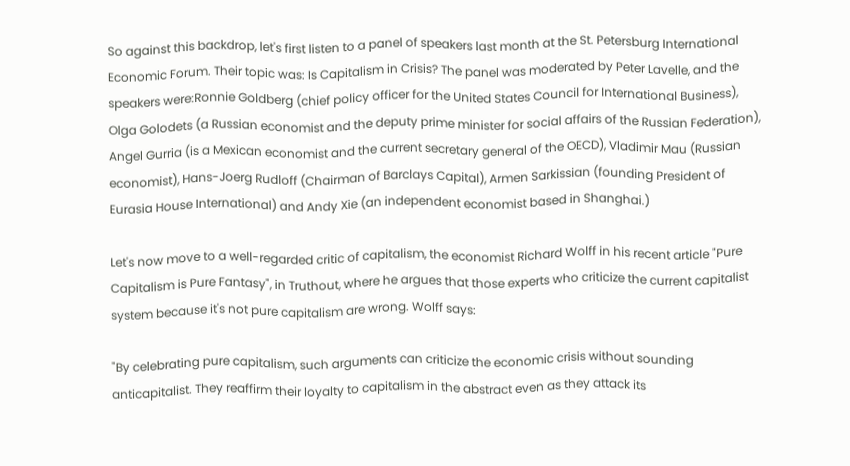So against this backdrop, let's first listen to a panel of speakers last month at the St. Petersburg International Economic Forum. Their topic was: Is Capitalism in Crisis? The panel was moderated by Peter Lavelle, and the speakers were:Ronnie Goldberg (chief policy officer for the United States Council for International Business), Olga Golodets (a Russian economist and the deputy prime minister for social affairs of the Russian Federation), Angel Gurria (is a Mexican economist and the current secretary general of the OECD), Vladimir Mau (Russian economist), Hans-Joerg Rudloff (Chairman of Barclays Capital), Armen Sarkissian (founding President of Eurasia House International) and Andy Xie (an independent economist based in Shanghai.)

Let's now move to a well-regarded critic of capitalism, the economist Richard Wolff in his recent article "Pure Capitalism is Pure Fantasy", in Truthout, where he argues that those experts who criticize the current capitalist system because it's not pure capitalism are wrong. Wolff says:

"By celebrating pure capitalism, such arguments can criticize the economic crisis without sounding anticapitalist. They reaffirm their loyalty to capitalism in the abstract even as they attack its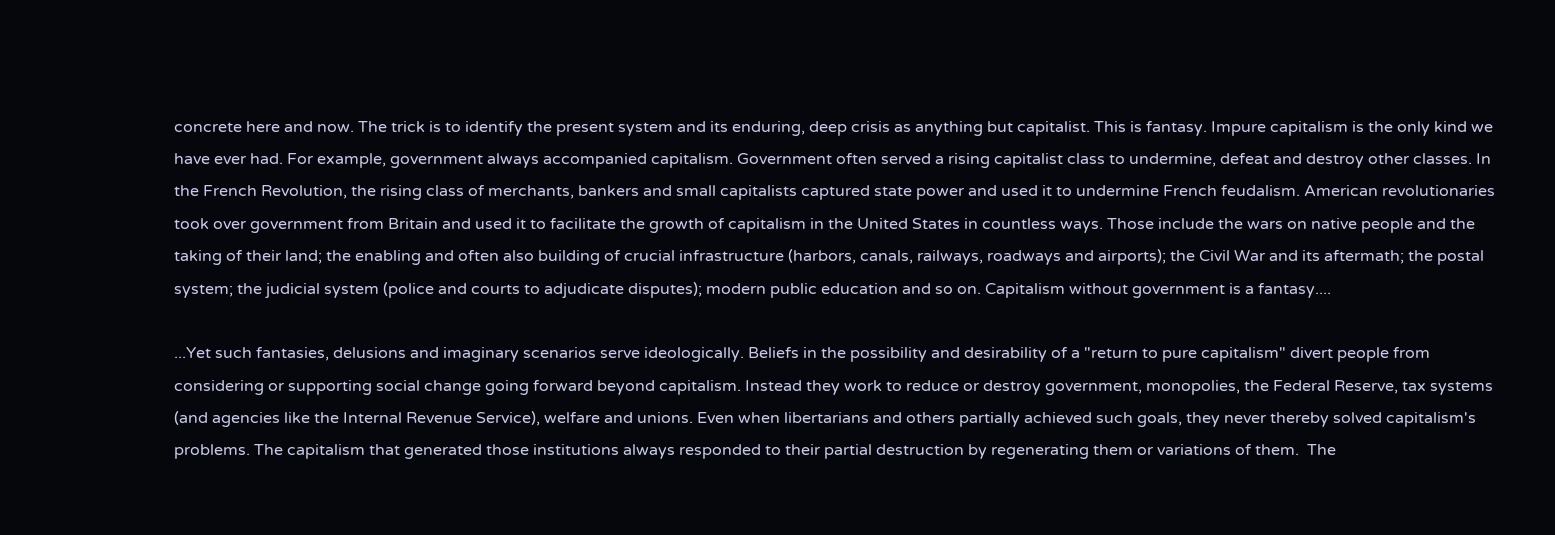concrete here and now. The trick is to identify the present system and its enduring, deep crisis as anything but capitalist. This is fantasy. Impure capitalism is the only kind we have ever had. For example, government always accompanied capitalism. Government often served a rising capitalist class to undermine, defeat and destroy other classes. In the French Revolution, the rising class of merchants, bankers and small capitalists captured state power and used it to undermine French feudalism. American revolutionaries took over government from Britain and used it to facilitate the growth of capitalism in the United States in countless ways. Those include the wars on native people and the taking of their land; the enabling and often also building of crucial infrastructure (harbors, canals, railways, roadways and airports); the Civil War and its aftermath; the postal system; the judicial system (police and courts to adjudicate disputes); modern public education and so on. Capitalism without government is a fantasy....

...Yet such fantasies, delusions and imaginary scenarios serve ideologically. Beliefs in the possibility and desirability of a "return to pure capitalism" divert people from considering or supporting social change going forward beyond capitalism. Instead they work to reduce or destroy government, monopolies, the Federal Reserve, tax systems (and agencies like the Internal Revenue Service), welfare and unions. Even when libertarians and others partially achieved such goals, they never thereby solved capitalism's problems. The capitalism that generated those institutions always responded to their partial destruction by regenerating them or variations of them.  The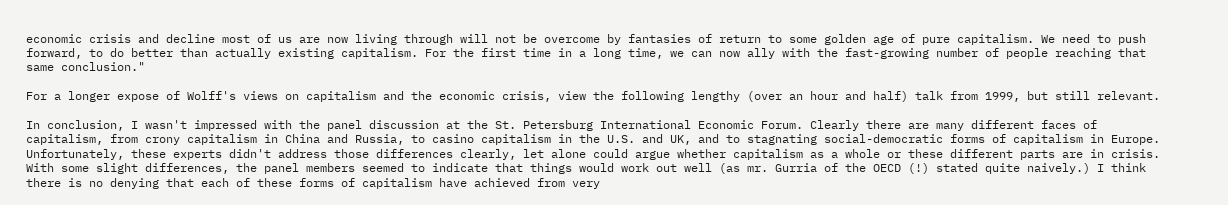economic crisis and decline most of us are now living through will not be overcome by fantasies of return to some golden age of pure capitalism. We need to push forward, to do better than actually existing capitalism. For the first time in a long time, we can now ally with the fast-growing number of people reaching that same conclusion."

For a longer expose of Wolff's views on capitalism and the economic crisis, view the following lengthy (over an hour and half) talk from 1999, but still relevant.

In conclusion, I wasn't impressed with the panel discussion at the St. Petersburg International Economic Forum. Clearly there are many different faces of capitalism, from crony capitalism in China and Russia, to casino capitalism in the U.S. and UK, and to stagnating social-democratic forms of capitalism in Europe. Unfortunately, these experts didn't address those differences clearly, let alone could argue whether capitalism as a whole or these different parts are in crisis. With some slight differences, the panel members seemed to indicate that things would work out well (as mr. Gurria of the OECD (!) stated quite naively.) I think there is no denying that each of these forms of capitalism have achieved from very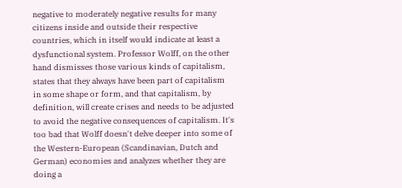negative to moderately negative results for many citizens inside and outside their respective countries, which in itself would indicate at least a dysfunctional system. Professor Wolff, on the other hand dismisses those various kinds of capitalism, states that they always have been part of capitalism in some shape or form, and that capitalism, by definition, will create crises and needs to be adjusted to avoid the negative consequences of capitalism. It's too bad that Wolff doesn't delve deeper into some of the Western-European (Scandinavian, Dutch and German) economies and analyzes whether they are doing a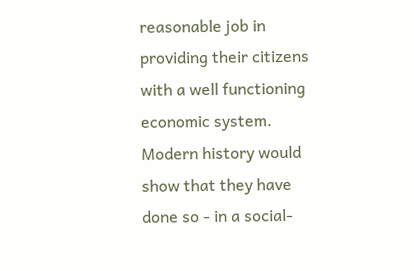reasonable job in providing their citizens with a well functioning economic system. Modern history would show that they have done so - in a social-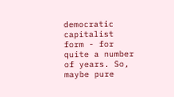democratic capitalist form - for quite a number of years. So, maybe pure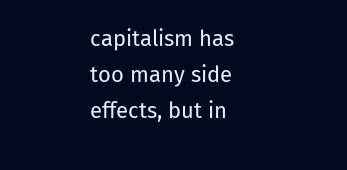capitalism has too many side effects, but in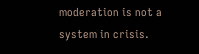moderation is not a system in crisis.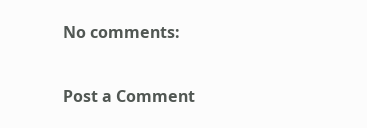No comments:

Post a Comment